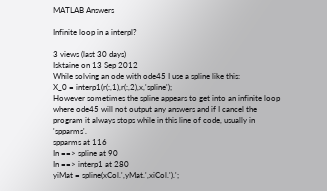MATLAB Answers

Infinite loop in a interpl?

3 views (last 30 days)
Isktaine on 13 Sep 2012
While solving an ode with ode45 I use a spline like this:
X_0 = interp1(r(:,1),r(:,2),x,'spline');
However sometimes the spline appears to get into an infinite loop where ode45 will not output any answers and if I cancel the program it always stops while in this line of code, usually in 'spparms'.
spparms at 116
In ==> spline at 90
In ==> interp1 at 280
yiMat = spline(xCol.',yMat.',xiCol.').';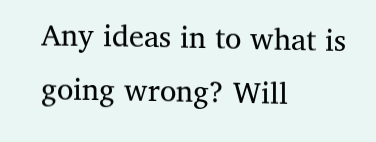Any ideas in to what is going wrong? Will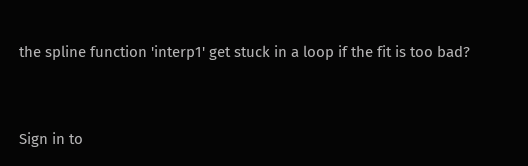the spline function 'interp1' get stuck in a loop if the fit is too bad?


Sign in to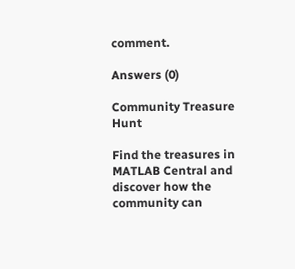comment.

Answers (0)

Community Treasure Hunt

Find the treasures in MATLAB Central and discover how the community can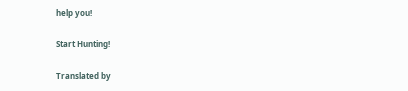help you!

Start Hunting!

Translated by